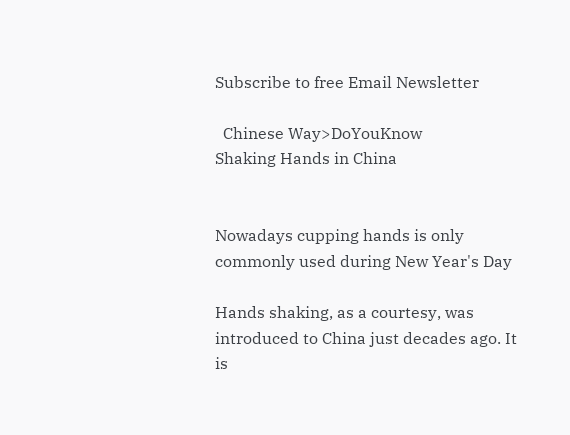Subscribe to free Email Newsletter

  Chinese Way>DoYouKnow
Shaking Hands in China


Nowadays cupping hands is only commonly used during New Year's Day

Hands shaking, as a courtesy, was introduced to China just decades ago. It is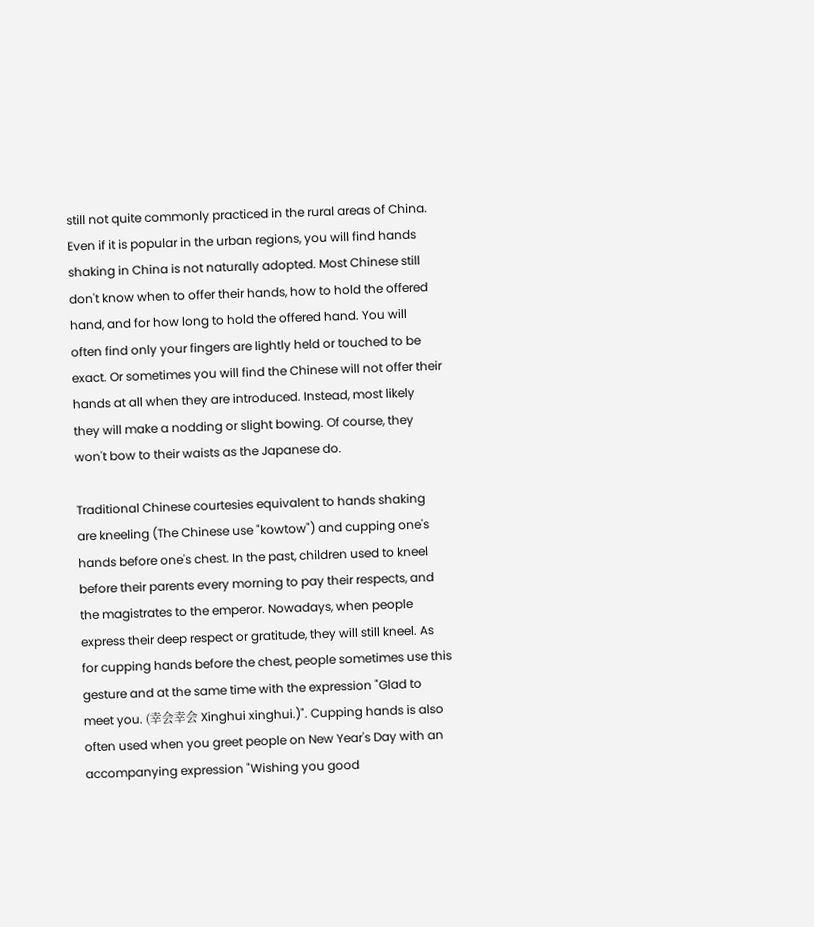still not quite commonly practiced in the rural areas of China. Even if it is popular in the urban regions, you will find hands shaking in China is not naturally adopted. Most Chinese still don't know when to offer their hands, how to hold the offered hand, and for how long to hold the offered hand. You will often find only your fingers are lightly held or touched to be exact. Or sometimes you will find the Chinese will not offer their hands at all when they are introduced. Instead, most likely they will make a nodding or slight bowing. Of course, they won't bow to their waists as the Japanese do.

Traditional Chinese courtesies equivalent to hands shaking are kneeling (The Chinese use "kowtow") and cupping one's hands before one's chest. In the past, children used to kneel before their parents every morning to pay their respects, and the magistrates to the emperor. Nowadays, when people express their deep respect or gratitude, they will still kneel. As for cupping hands before the chest, people sometimes use this gesture and at the same time with the expression "Glad to meet you. (幸会幸会 Xinghui xinghui.)". Cupping hands is also often used when you greet people on New Year's Day with an accompanying expression "Wishing you good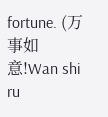fortune. (万事如意!Wan shi ru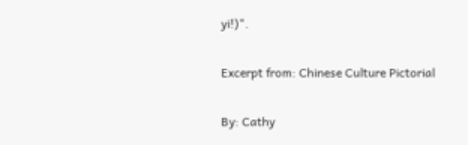yi!)".

Excerpt from: Chinese Culture Pictorial

By: Cathy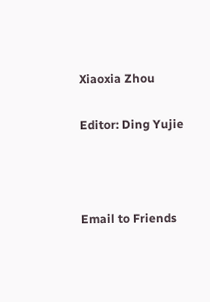Xiaoxia Zhou

Editor: Ding Yujie



Email to Friends